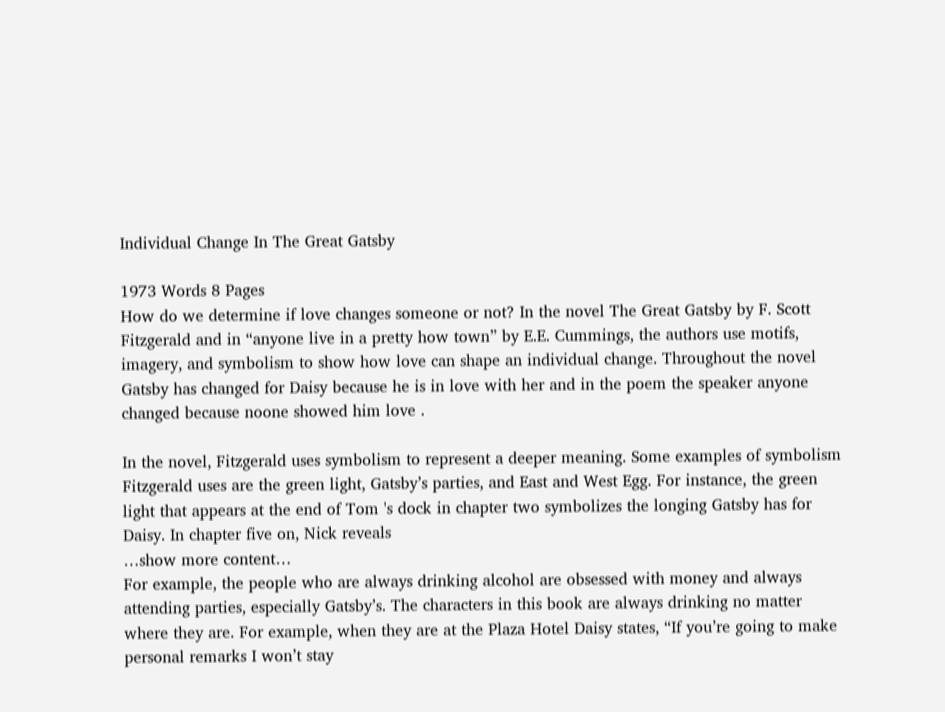Individual Change In The Great Gatsby

1973 Words 8 Pages
How do we determine if love changes someone or not? In the novel The Great Gatsby by F. Scott Fitzgerald and in “anyone live in a pretty how town” by E.E. Cummings, the authors use motifs, imagery, and symbolism to show how love can shape an individual change. Throughout the novel Gatsby has changed for Daisy because he is in love with her and in the poem the speaker anyone changed because noone showed him love .

In the novel, Fitzgerald uses symbolism to represent a deeper meaning. Some examples of symbolism Fitzgerald uses are the green light, Gatsby’s parties, and East and West Egg. For instance, the green light that appears at the end of Tom 's dock in chapter two symbolizes the longing Gatsby has for Daisy. In chapter five on, Nick reveals
…show more content…
For example, the people who are always drinking alcohol are obsessed with money and always attending parties, especially Gatsby’s. The characters in this book are always drinking no matter where they are. For example, when they are at the Plaza Hotel Daisy states, “If you’re going to make personal remarks I won’t stay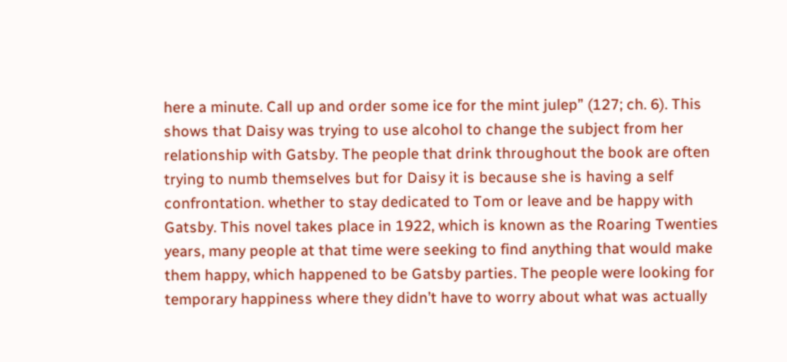here a minute. Call up and order some ice for the mint julep” (127; ch. 6). This shows that Daisy was trying to use alcohol to change the subject from her relationship with Gatsby. The people that drink throughout the book are often trying to numb themselves but for Daisy it is because she is having a self confrontation. whether to stay dedicated to Tom or leave and be happy with Gatsby. This novel takes place in 1922, which is known as the Roaring Twenties years, many people at that time were seeking to find anything that would make them happy, which happened to be Gatsby parties. The people were looking for temporary happiness where they didn’t have to worry about what was actually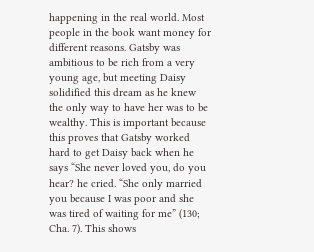happening in the real world. Most people in the book want money for different reasons. Gatsby was ambitious to be rich from a very young age, but meeting Daisy solidified this dream as he knew the only way to have her was to be wealthy. This is important because this proves that Gatsby worked hard to get Daisy back when he says “She never loved you, do you hear? he cried. “She only married you because I was poor and she was tired of waiting for me” (130; Cha. 7). This shows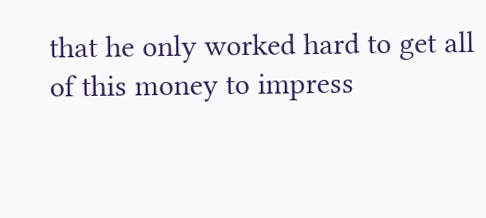that he only worked hard to get all of this money to impress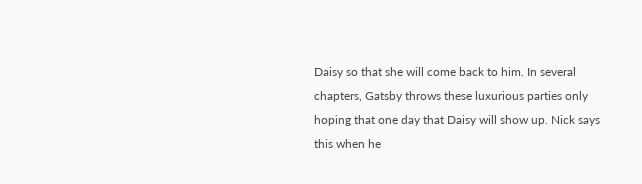Daisy so that she will come back to him. In several chapters, Gatsby throws these luxurious parties only hoping that one day that Daisy will show up. Nick says this when he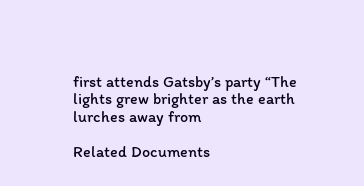first attends Gatsby’s party “The lights grew brighter as the earth lurches away from

Related Documents